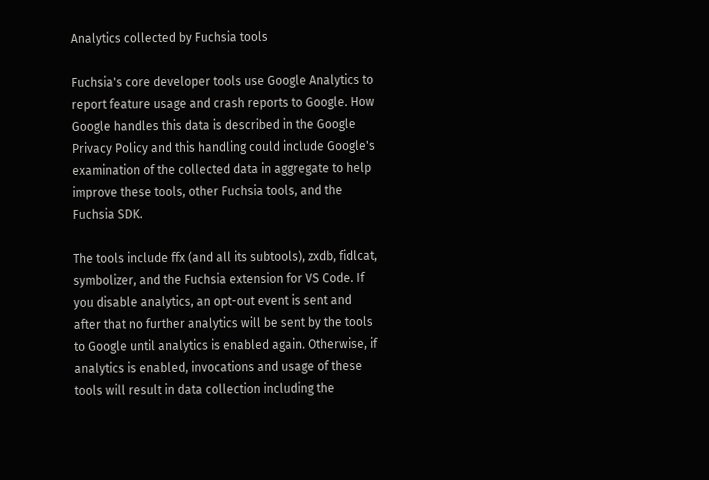Analytics collected by Fuchsia tools

Fuchsia's core developer tools use Google Analytics to report feature usage and crash reports to Google. How Google handles this data is described in the Google Privacy Policy and this handling could include Google's examination of the collected data in aggregate to help improve these tools, other Fuchsia tools, and the Fuchsia SDK.

The tools include ffx (and all its subtools), zxdb, fidlcat, symbolizer, and the Fuchsia extension for VS Code. If you disable analytics, an opt-out event is sent and after that no further analytics will be sent by the tools to Google until analytics is enabled again. Otherwise, if analytics is enabled, invocations and usage of these tools will result in data collection including the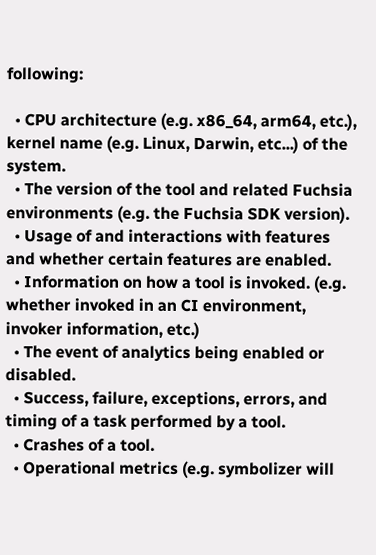following:

  • CPU architecture (e.g. x86_64, arm64, etc.), kernel name (e.g. Linux, Darwin, etc...) of the system.
  • The version of the tool and related Fuchsia environments (e.g. the Fuchsia SDK version).
  • Usage of and interactions with features and whether certain features are enabled.
  • Information on how a tool is invoked. (e.g. whether invoked in an CI environment, invoker information, etc.)
  • The event of analytics being enabled or disabled.
  • Success, failure, exceptions, errors, and timing of a task performed by a tool.
  • Crashes of a tool.
  • Operational metrics (e.g. symbolizer will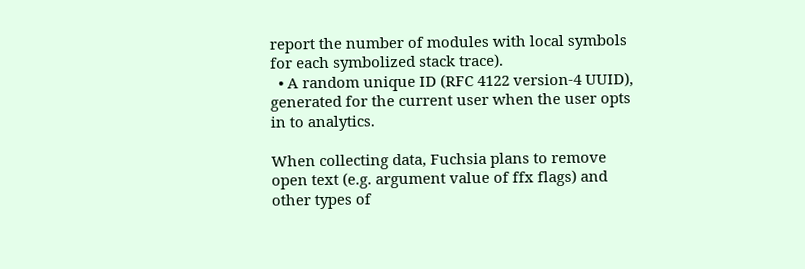report the number of modules with local symbols for each symbolized stack trace).
  • A random unique ID (RFC 4122 version-4 UUID), generated for the current user when the user opts in to analytics.

When collecting data, Fuchsia plans to remove open text (e.g. argument value of ffx flags) and other types of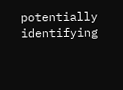potentially identifying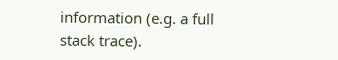information (e.g. a full stack trace).